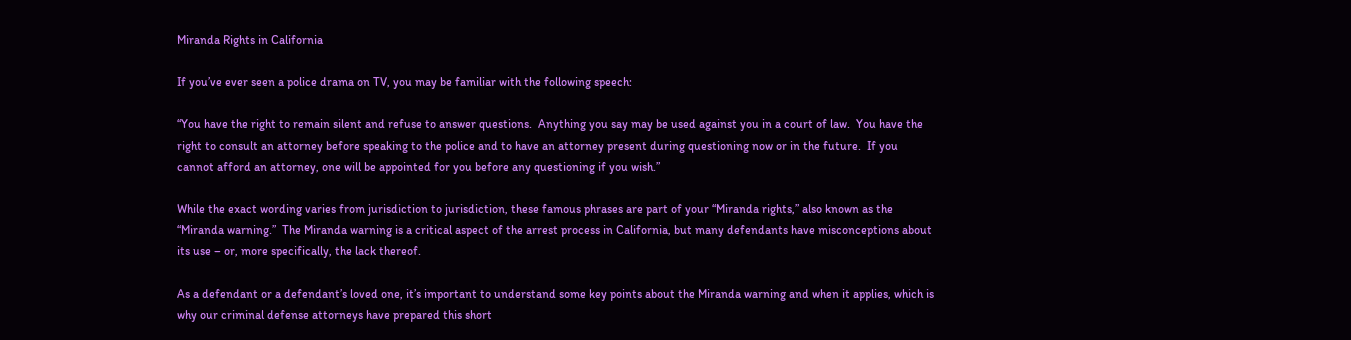Miranda Rights in California

If you’ve ever seen a police drama on TV, you may be familiar with the following speech:

“You have the right to remain silent and refuse to answer questions.  Anything you say may be used against you in a court of law.  You have the right to consult an attorney before speaking to the police and to have an attorney present during questioning now or in the future.  If you cannot afford an attorney, one will be appointed for you before any questioning if you wish.”

While the exact wording varies from jurisdiction to jurisdiction, these famous phrases are part of your “Miranda rights,” also known as the “Miranda warning.”  The Miranda warning is a critical aspect of the arrest process in California, but many defendants have misconceptions about its use – or, more specifically, the lack thereof.

As a defendant or a defendant’s loved one, it’s important to understand some key points about the Miranda warning and when it applies, which is why our criminal defense attorneys have prepared this short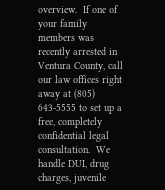overview.  If one of your family members was recently arrested in Ventura County, call our law offices right away at (805) 643-5555 to set up a free, completely confidential legal consultation.  We handle DUI, drug charges, juvenile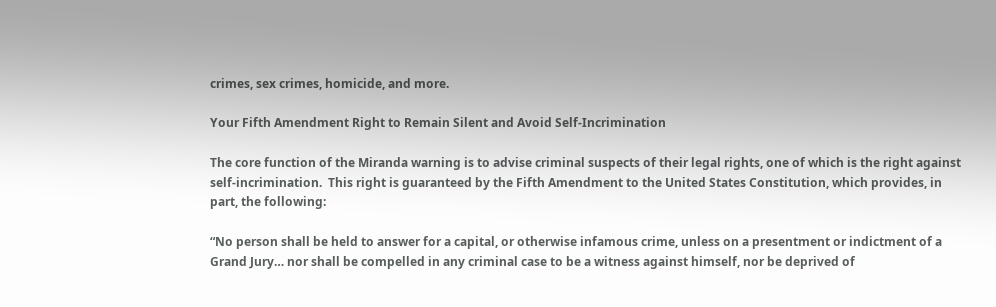crimes, sex crimes, homicide, and more.

Your Fifth Amendment Right to Remain Silent and Avoid Self-Incrimination

The core function of the Miranda warning is to advise criminal suspects of their legal rights, one of which is the right against self-incrimination.  This right is guaranteed by the Fifth Amendment to the United States Constitution, which provides, in part, the following:

“No person shall be held to answer for a capital, or otherwise infamous crime, unless on a presentment or indictment of a Grand Jury… nor shall be compelled in any criminal case to be a witness against himself, nor be deprived of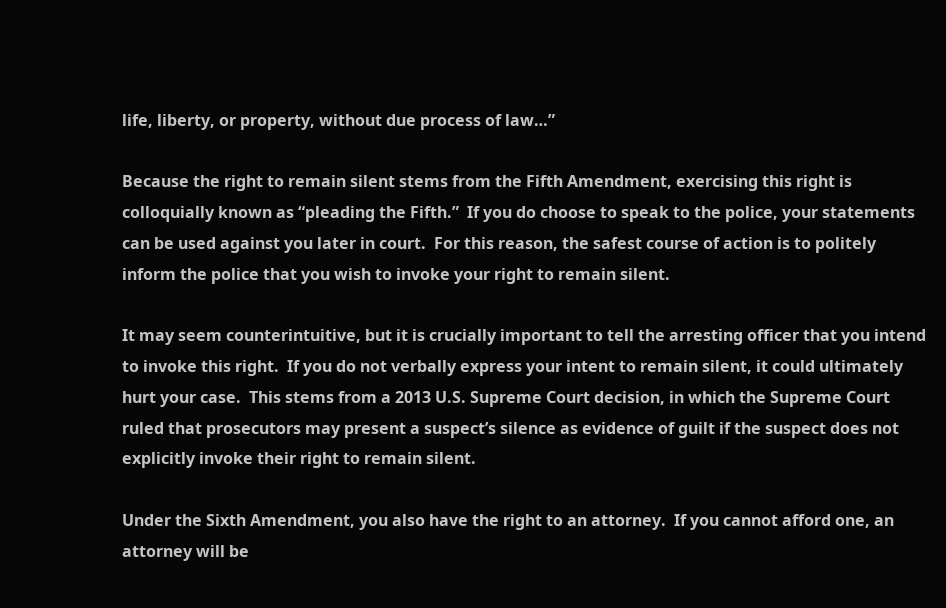life, liberty, or property, without due process of law…”

Because the right to remain silent stems from the Fifth Amendment, exercising this right is colloquially known as “pleading the Fifth.”  If you do choose to speak to the police, your statements can be used against you later in court.  For this reason, the safest course of action is to politely inform the police that you wish to invoke your right to remain silent.

It may seem counterintuitive, but it is crucially important to tell the arresting officer that you intend to invoke this right.  If you do not verbally express your intent to remain silent, it could ultimately hurt your case.  This stems from a 2013 U.S. Supreme Court decision, in which the Supreme Court ruled that prosecutors may present a suspect’s silence as evidence of guilt if the suspect does not explicitly invoke their right to remain silent.

Under the Sixth Amendment, you also have the right to an attorney.  If you cannot afford one, an attorney will be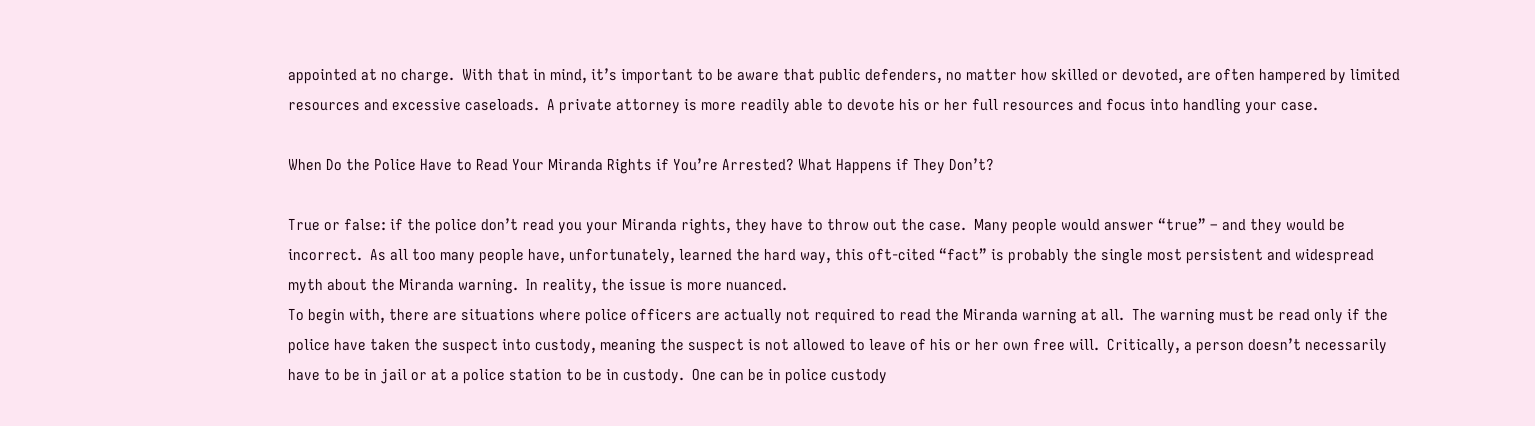appointed at no charge.  With that in mind, it’s important to be aware that public defenders, no matter how skilled or devoted, are often hampered by limited resources and excessive caseloads.  A private attorney is more readily able to devote his or her full resources and focus into handling your case.

When Do the Police Have to Read Your Miranda Rights if You’re Arrested? What Happens if They Don’t?

True or false: if the police don’t read you your Miranda rights, they have to throw out the case.  Many people would answer “true” – and they would be incorrect.  As all too many people have, unfortunately, learned the hard way, this oft-cited “fact” is probably the single most persistent and widespread myth about the Miranda warning.  In reality, the issue is more nuanced.
To begin with, there are situations where police officers are actually not required to read the Miranda warning at all.  The warning must be read only if the police have taken the suspect into custody, meaning the suspect is not allowed to leave of his or her own free will.  Critically, a person doesn’t necessarily have to be in jail or at a police station to be in custody.  One can be in police custody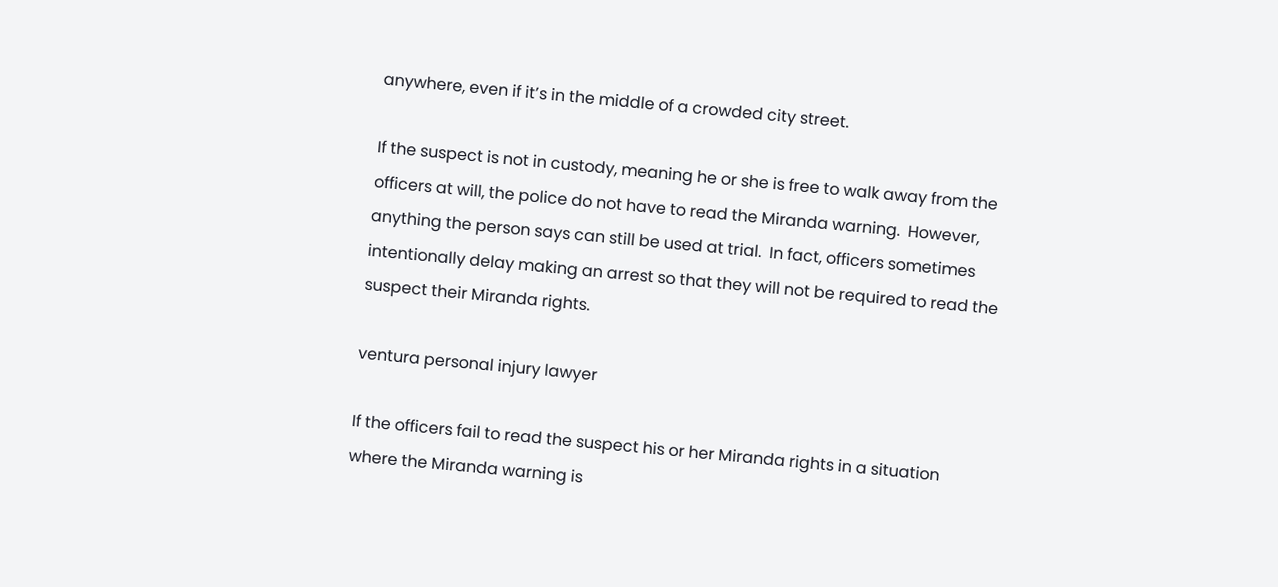anywhere, even if it’s in the middle of a crowded city street.

If the suspect is not in custody, meaning he or she is free to walk away from the officers at will, the police do not have to read the Miranda warning.  However, anything the person says can still be used at trial.  In fact, officers sometimes intentionally delay making an arrest so that they will not be required to read the suspect their Miranda rights.

ventura personal injury lawyer

If the officers fail to read the suspect his or her Miranda rights in a situation where the Miranda warning is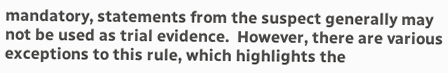mandatory, statements from the suspect generally may not be used as trial evidence.  However, there are various exceptions to this rule, which highlights the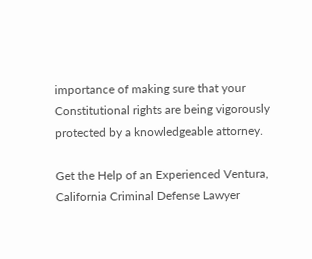importance of making sure that your Constitutional rights are being vigorously protected by a knowledgeable attorney.

Get the Help of an Experienced Ventura, California Criminal Defense Lawyer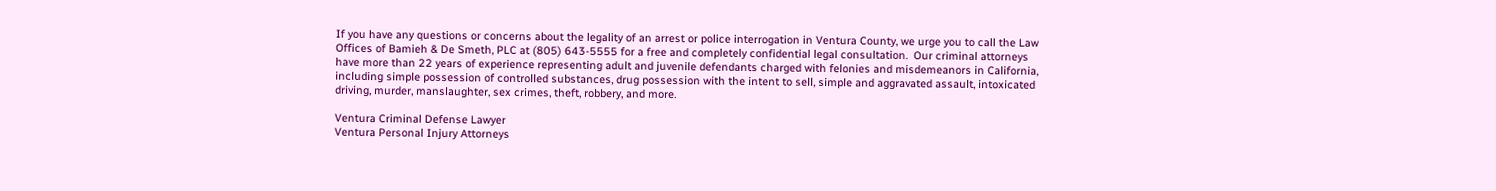If you have any questions or concerns about the legality of an arrest or police interrogation in Ventura County, we urge you to call the Law Offices of Bamieh & De Smeth, PLC at (805) 643-5555 for a free and completely confidential legal consultation.  Our criminal attorneys have more than 22 years of experience representing adult and juvenile defendants charged with felonies and misdemeanors in California, including simple possession of controlled substances, drug possession with the intent to sell, simple and aggravated assault, intoxicated driving, murder, manslaughter, sex crimes, theft, robbery, and more.

Ventura Criminal Defense Lawyer
Ventura Personal Injury Attorneys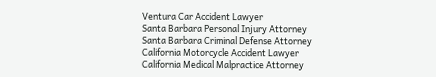Ventura Car Accident Lawyer
Santa Barbara Personal Injury Attorney
Santa Barbara Criminal Defense Attorney
California Motorcycle Accident Lawyer
California Medical Malpractice Attorney